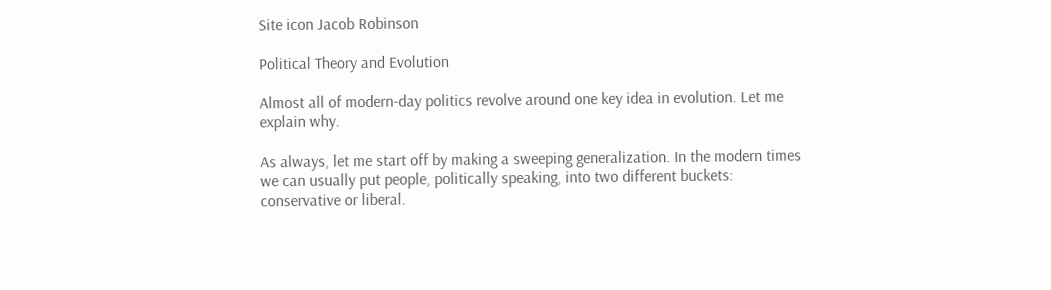Site icon Jacob Robinson

Political Theory and Evolution

Almost all of modern-day politics revolve around one key idea in evolution. Let me explain why.

As always, let me start off by making a sweeping generalization. In the modern times we can usually put people, politically speaking, into two different buckets: conservative or liberal.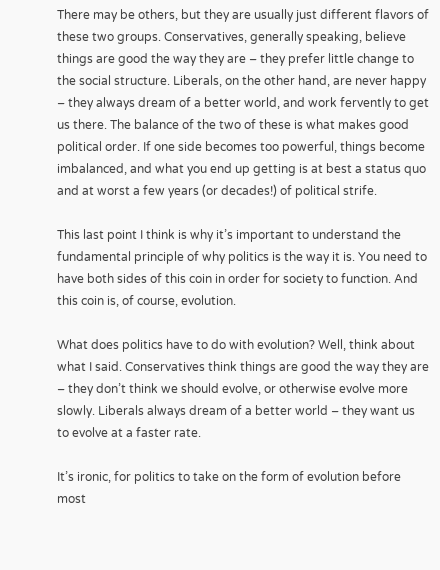There may be others, but they are usually just different flavors of these two groups. Conservatives, generally speaking, believe things are good the way they are – they prefer little change to the social structure. Liberals, on the other hand, are never happy – they always dream of a better world, and work fervently to get us there. The balance of the two of these is what makes good political order. If one side becomes too powerful, things become imbalanced, and what you end up getting is at best a status quo and at worst a few years (or decades!) of political strife.

This last point I think is why it’s important to understand the fundamental principle of why politics is the way it is. You need to have both sides of this coin in order for society to function. And this coin is, of course, evolution.

What does politics have to do with evolution? Well, think about what I said. Conservatives think things are good the way they are – they don’t think we should evolve, or otherwise evolve more slowly. Liberals always dream of a better world – they want us to evolve at a faster rate.

It’s ironic, for politics to take on the form of evolution before most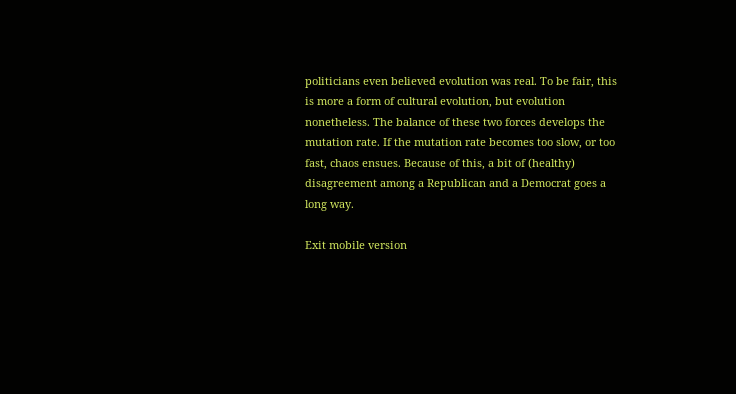politicians even believed evolution was real. To be fair, this is more a form of cultural evolution, but evolution nonetheless. The balance of these two forces develops the mutation rate. If the mutation rate becomes too slow, or too fast, chaos ensues. Because of this, a bit of (healthy) disagreement among a Republican and a Democrat goes a long way.

Exit mobile version